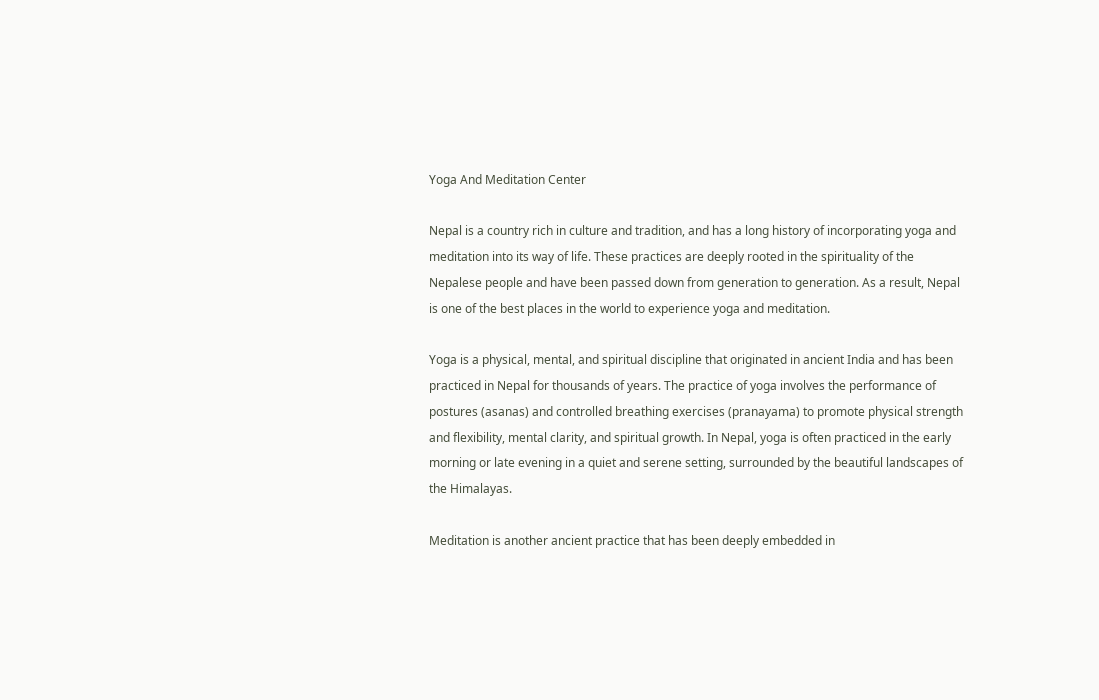Yoga And Meditation Center

Nepal is a country rich in culture and tradition, and has a long history of incorporating yoga and meditation into its way of life. These practices are deeply rooted in the spirituality of the Nepalese people and have been passed down from generation to generation. As a result, Nepal is one of the best places in the world to experience yoga and meditation.

Yoga is a physical, mental, and spiritual discipline that originated in ancient India and has been practiced in Nepal for thousands of years. The practice of yoga involves the performance of postures (asanas) and controlled breathing exercises (pranayama) to promote physical strength and flexibility, mental clarity, and spiritual growth. In Nepal, yoga is often practiced in the early morning or late evening in a quiet and serene setting, surrounded by the beautiful landscapes of the Himalayas.

Meditation is another ancient practice that has been deeply embedded in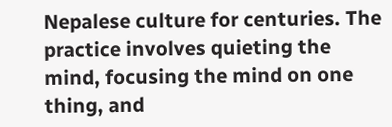Nepalese culture for centuries. The practice involves quieting the mind, focusing the mind on one thing, and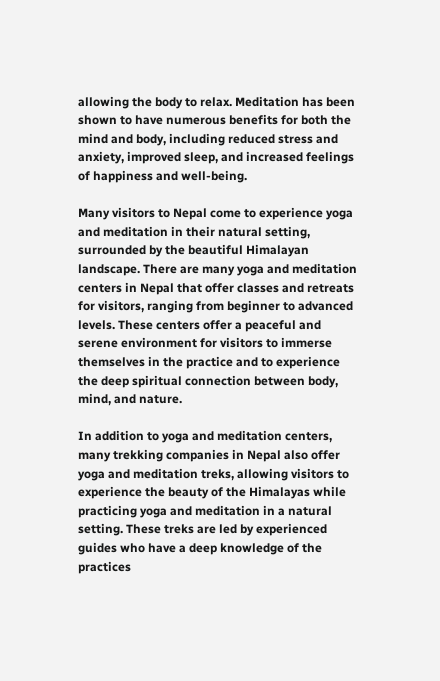allowing the body to relax. Meditation has been shown to have numerous benefits for both the mind and body, including reduced stress and anxiety, improved sleep, and increased feelings of happiness and well-being.

Many visitors to Nepal come to experience yoga and meditation in their natural setting, surrounded by the beautiful Himalayan landscape. There are many yoga and meditation centers in Nepal that offer classes and retreats for visitors, ranging from beginner to advanced levels. These centers offer a peaceful and serene environment for visitors to immerse themselves in the practice and to experience the deep spiritual connection between body, mind, and nature.

In addition to yoga and meditation centers, many trekking companies in Nepal also offer yoga and meditation treks, allowing visitors to experience the beauty of the Himalayas while practicing yoga and meditation in a natural setting. These treks are led by experienced guides who have a deep knowledge of the practices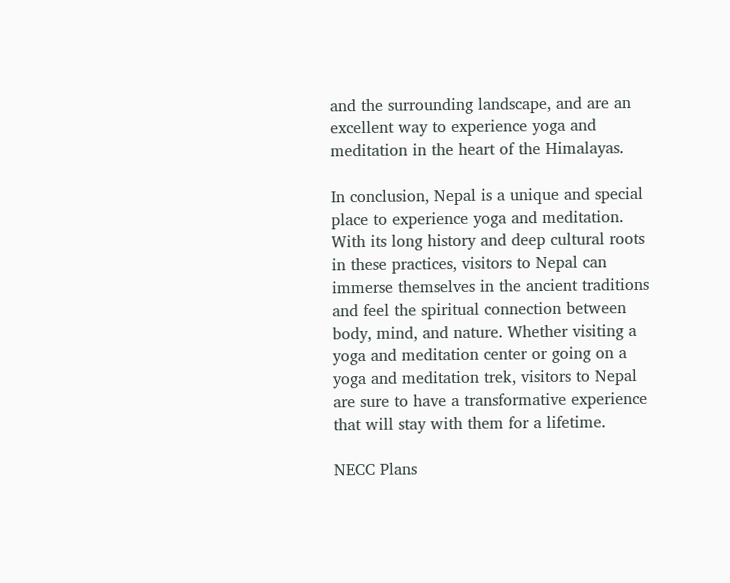and the surrounding landscape, and are an excellent way to experience yoga and meditation in the heart of the Himalayas.

In conclusion, Nepal is a unique and special place to experience yoga and meditation. With its long history and deep cultural roots in these practices, visitors to Nepal can immerse themselves in the ancient traditions and feel the spiritual connection between body, mind, and nature. Whether visiting a yoga and meditation center or going on a yoga and meditation trek, visitors to Nepal are sure to have a transformative experience that will stay with them for a lifetime.

NECC Plans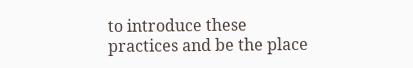to introduce these practices and be the place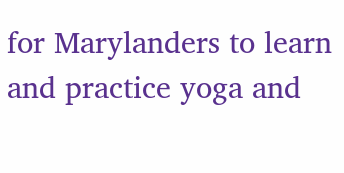for Marylanders to learn and practice yoga and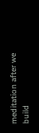meditation after we build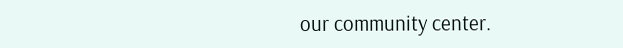our community center.